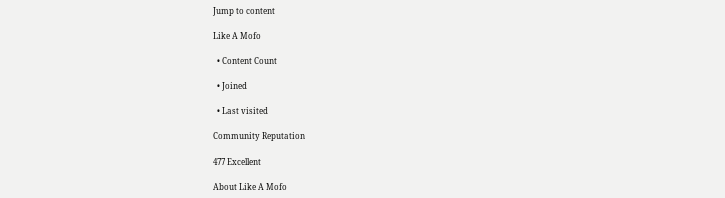Jump to content

Like A Mofo

  • Content Count

  • Joined

  • Last visited

Community Reputation

477 Excellent

About Like A Mofo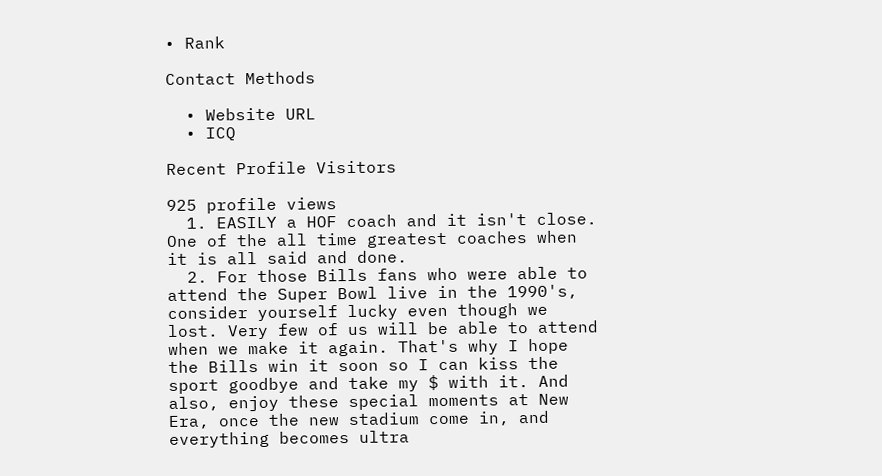• Rank

Contact Methods

  • Website URL
  • ICQ

Recent Profile Visitors

925 profile views
  1. EASILY a HOF coach and it isn't close. One of the all time greatest coaches when it is all said and done.
  2. For those Bills fans who were able to attend the Super Bowl live in the 1990's, consider yourself lucky even though we lost. Very few of us will be able to attend when we make it again. That's why I hope the Bills win it soon so I can kiss the sport goodbye and take my $ with it. And also, enjoy these special moments at New Era, once the new stadium come in, and everything becomes ultra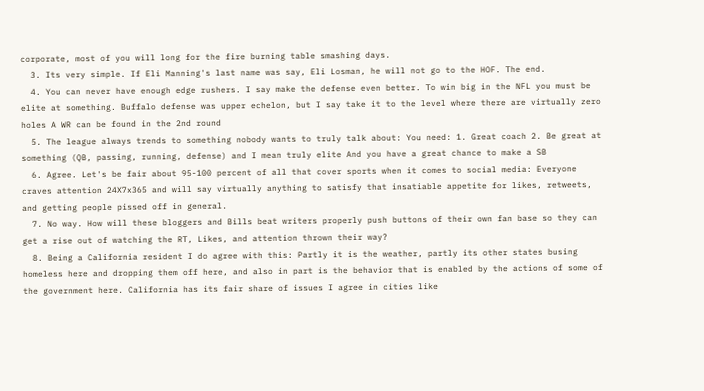corporate, most of you will long for the fire burning table smashing days.
  3. Its very simple. If Eli Manning's last name was say, Eli Losman, he will not go to the HOF. The end.
  4. You can never have enough edge rushers. I say make the defense even better. To win big in the NFL you must be elite at something. Buffalo defense was upper echelon, but I say take it to the level where there are virtually zero holes A WR can be found in the 2nd round
  5. The league always trends to something nobody wants to truly talk about: You need: 1. Great coach 2. Be great at something (QB, passing, running, defense) and I mean truly elite And you have a great chance to make a SB
  6. Agree. Let's be fair about 95-100 percent of all that cover sports when it comes to social media: Everyone craves attention 24X7x365 and will say virtually anything to satisfy that insatiable appetite for likes, retweets, and getting people pissed off in general.
  7. No way. How will these bloggers and Bills beat writers properly push buttons of their own fan base so they can get a rise out of watching the RT, Likes, and attention thrown their way?
  8. Being a California resident I do agree with this: Partly it is the weather, partly its other states busing homeless here and dropping them off here, and also in part is the behavior that is enabled by the actions of some of the government here. California has its fair share of issues I agree in cities like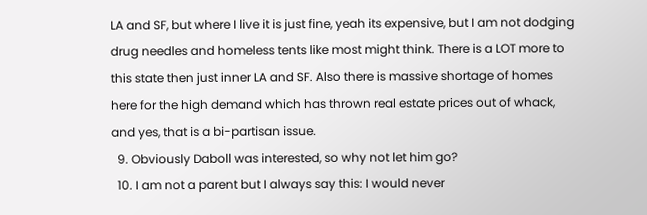LA and SF, but where I live it is just fine, yeah its expensive, but I am not dodging drug needles and homeless tents like most might think. There is a LOT more to this state then just inner LA and SF. Also there is massive shortage of homes here for the high demand which has thrown real estate prices out of whack, and yes, that is a bi-partisan issue.
  9. Obviously Daboll was interested, so why not let him go?
  10. I am not a parent but I always say this: I would never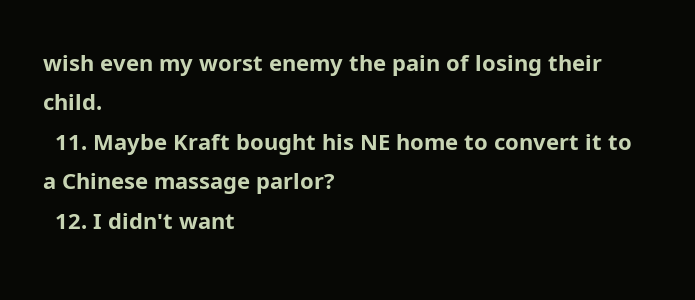wish even my worst enemy the pain of losing their child.
  11. Maybe Kraft bought his NE home to convert it to a Chinese massage parlor?
  12. I didn't want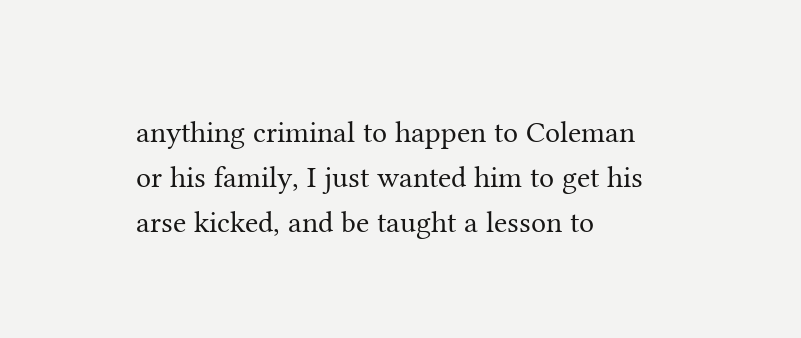anything criminal to happen to Coleman or his family, I just wanted him to get his arse kicked, and be taught a lesson to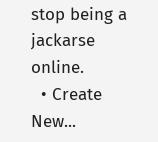stop being a jackarse online.
  • Create New...